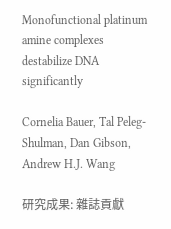Monofunctional platinum amine complexes destabilize DNA significantly

Cornelia Bauer, Tal Peleg-Shulman, Dan Gibson, Andrew H.J. Wang

研究成果: 雜誌貢獻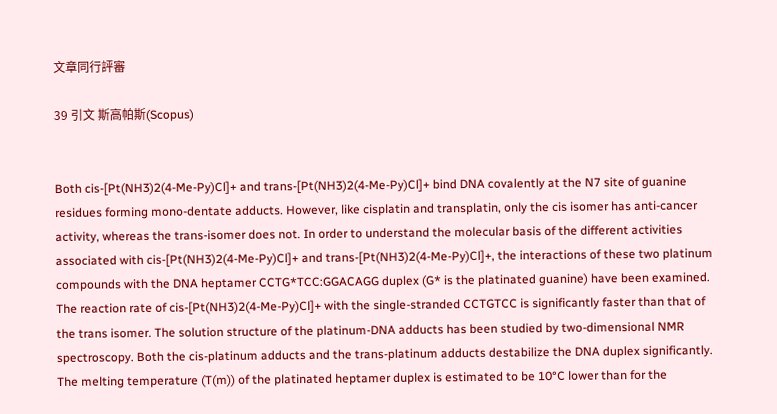文章同行評審

39 引文 斯高帕斯(Scopus)


Both cis-[Pt(NH3)2(4-Me-Py)Cl]+ and trans-[Pt(NH3)2(4-Me-Py)Cl]+ bind DNA covalently at the N7 site of guanine residues forming mono-dentate adducts. However, like cisplatin and transplatin, only the cis isomer has anti-cancer activity, whereas the trans-isomer does not. In order to understand the molecular basis of the different activities associated with cis-[Pt(NH3)2(4-Me-Py)Cl]+ and trans-[Pt(NH3)2(4-Me-Py)Cl]+, the interactions of these two platinum compounds with the DNA heptamer CCTG*TCC:GGACAGG duplex (G* is the platinated guanine) have been examined. The reaction rate of cis-[Pt(NH3)2(4-Me-Py)Cl]+ with the single-stranded CCTGTCC is significantly faster than that of the trans isomer. The solution structure of the platinum-DNA adducts has been studied by two-dimensional NMR spectroscopy. Both the cis-platinum adducts and the trans-platinum adducts destabilize the DNA duplex significantly. The melting temperature (T(m)) of the platinated heptamer duplex is estimated to be 10°C lower than for the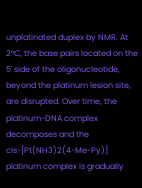unplatinated duplex by NMR. At 2°C, the base pairs located on the 5' side of the oligonucleotide, beyond the platinum lesion site, are disrupted. Over time, the platinum-DNA complex decomposes and the cis-[Pt(NH3)2(4-Me-Py)] platinum complex is gradually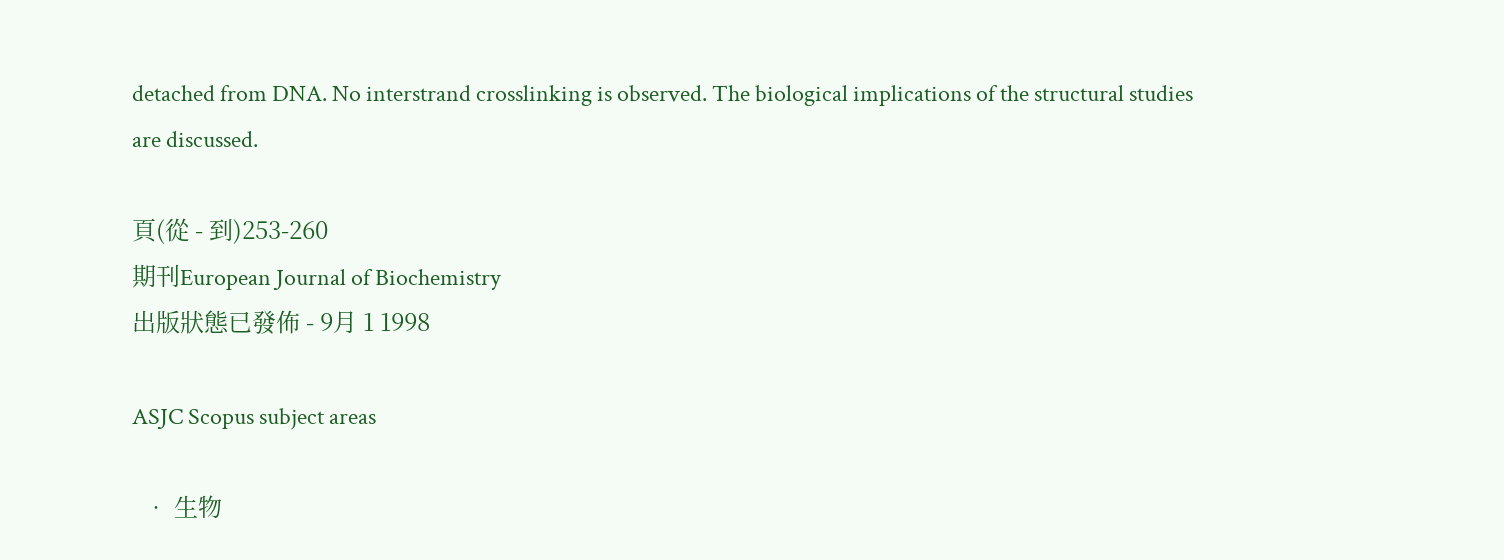detached from DNA. No interstrand crosslinking is observed. The biological implications of the structural studies are discussed.

頁(從 - 到)253-260
期刊European Journal of Biochemistry
出版狀態已發佈 - 9月 1 1998

ASJC Scopus subject areas

  • 生物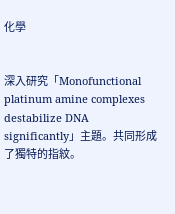化學


深入研究「Monofunctional platinum amine complexes destabilize DNA significantly」主題。共同形成了獨特的指紋。